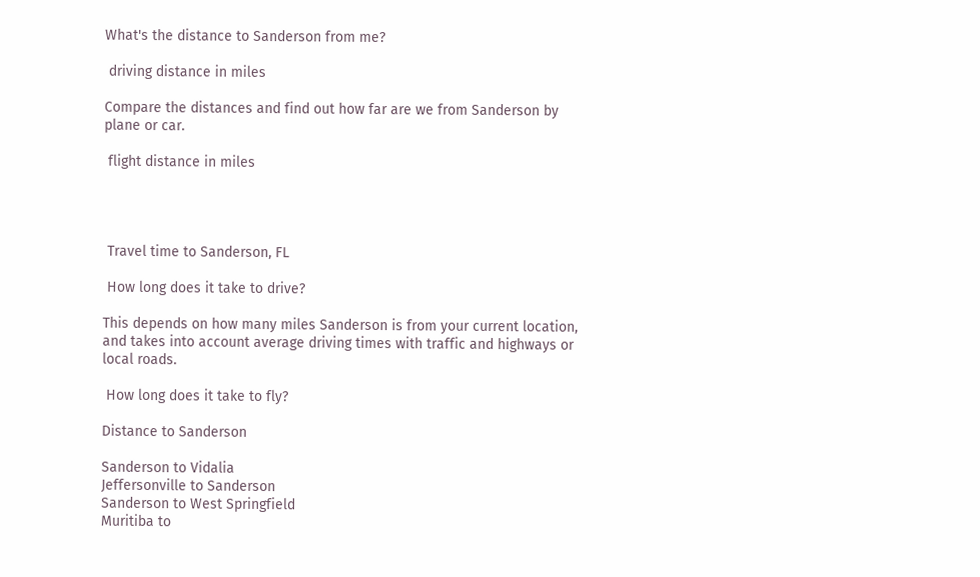What's the distance to Sanderson from me?

 driving distance in miles

Compare the distances and find out how far are we from Sanderson by plane or car.

 flight distance in miles




 Travel time to Sanderson, FL

 How long does it take to drive?

This depends on how many miles Sanderson is from your current location, and takes into account average driving times with traffic and highways or local roads.

 How long does it take to fly?

Distance to Sanderson

Sanderson to Vidalia
Jeffersonville to Sanderson
Sanderson to West Springfield
Muritiba to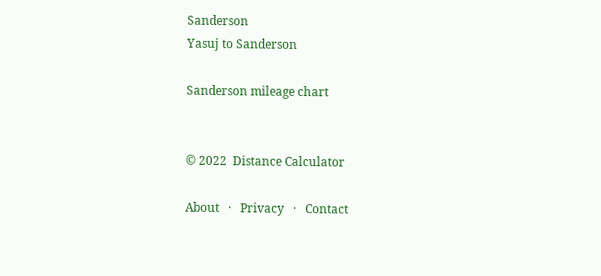Sanderson
Yasuj to Sanderson

Sanderson mileage chart


© 2022  Distance Calculator

About   ·   Privacy   ·   Contact